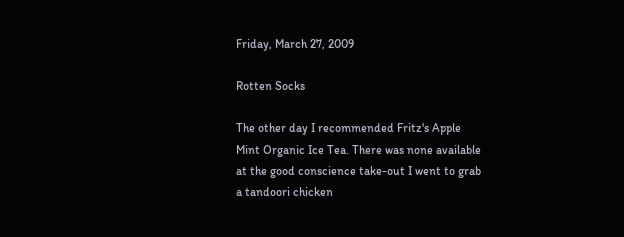Friday, March 27, 2009

Rotten Socks

The other day I recommended Fritz's Apple Mint Organic Ice Tea. There was none available at the good conscience take-out I went to grab a tandoori chicken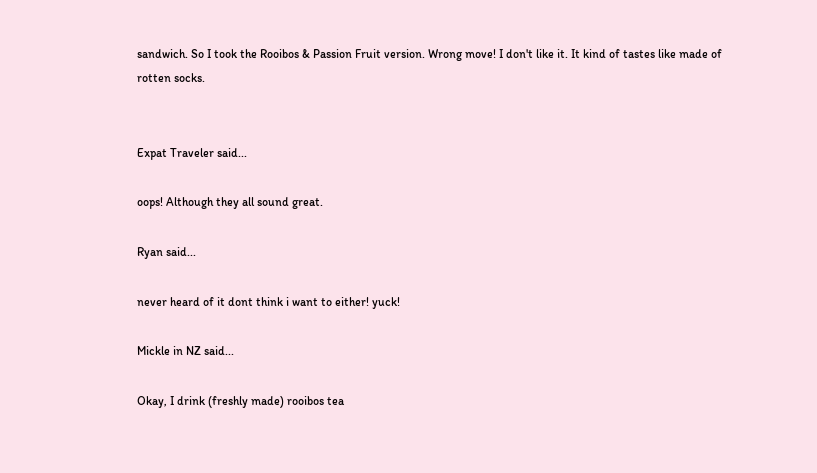sandwich. So I took the Rooibos & Passion Fruit version. Wrong move! I don't like it. It kind of tastes like made of rotten socks.


Expat Traveler said...

oops! Although they all sound great.

Ryan said...

never heard of it dont think i want to either! yuck!

Mickle in NZ said...

Okay, I drink (freshly made) rooibos tea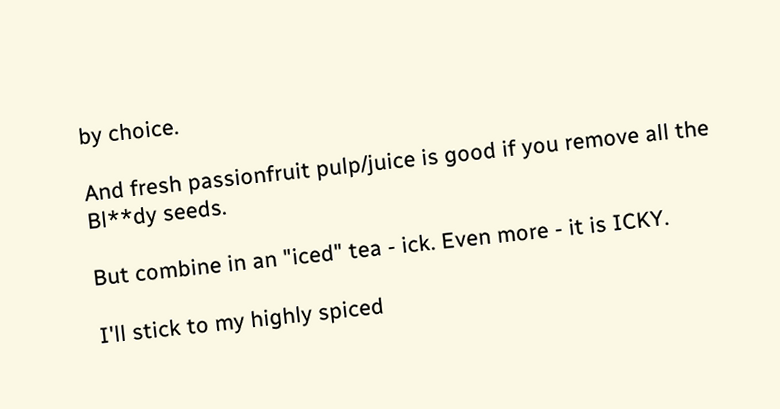by choice.

And fresh passionfruit pulp/juice is good if you remove all the Bl**dy seeds.

But combine in an "iced" tea - ick. Even more - it is ICKY.

I'll stick to my highly spiced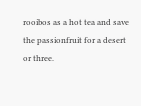rooibos as a hot tea and save the passionfruit for a desert or three.